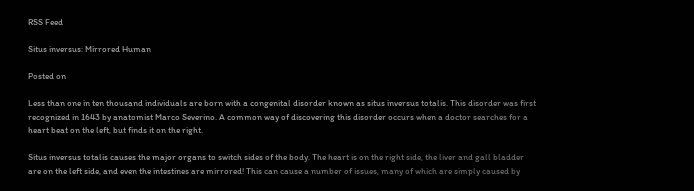RSS Feed

Situs inversus: Mirrored Human

Posted on

Less than one in ten thousand individuals are born with a congenital disorder known as situs inversus totalis. This disorder was first recognized in 1643 by anatomist Marco Severino. A common way of discovering this disorder occurs when a doctor searches for a heart beat on the left, but finds it on the right.

Situs inversus totalis causes the major organs to switch sides of the body. The heart is on the right side, the liver and gall bladder are on the left side, and even the intestines are mirrored! This can cause a number of issues, many of which are simply caused by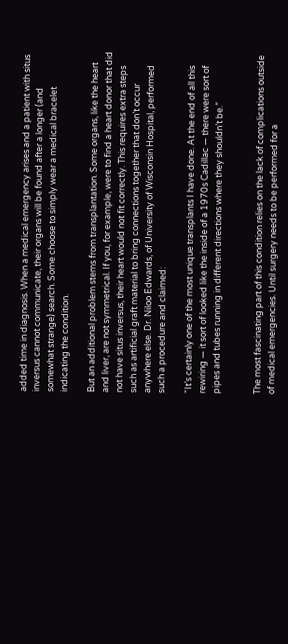added time in diagnosis. When a medical emergency arises and a patient with situs inversus cannot communicate, their organs will be found after a longer (and somewhat strange) search. Some choose to simply wear a medical bracelet indicating the condition.

But an additional problem stems from transplantation. Some organs, like the heart and liver, are not symmetrical. If you, for example, were to find a heart donor that did not have situs inversus, their heart would not fit correctly. This requires extra steps such as artificial graft material to bring connections together that don’t occur anywhere else. Dr. Niloo Edwards, of University of Wisconsin Hospital, performed such a procedure and claimed:

“It’s certainly one of the most unique transplants I have done. At the end of all this rewiring — it sort of looked like the inside of a 1970s Cadillac — there were sort of pipes and tubes running in different directions where they shouldn’t be.”


The most fascinating part of this condition relies on the lack of complications outside of medical emergencies. Until surgery needs to be performed for a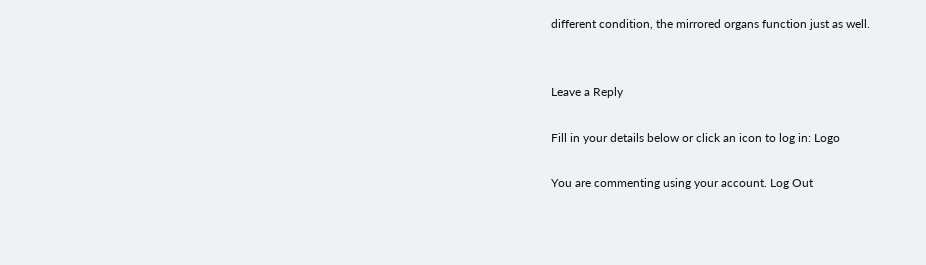different condition, the mirrored organs function just as well.


Leave a Reply

Fill in your details below or click an icon to log in: Logo

You are commenting using your account. Log Out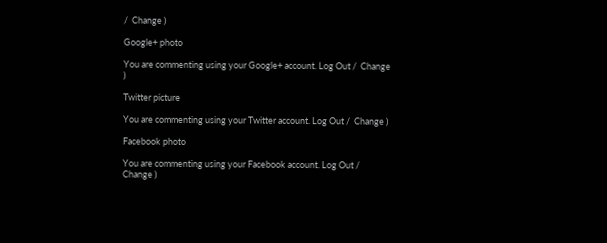/  Change )

Google+ photo

You are commenting using your Google+ account. Log Out /  Change )

Twitter picture

You are commenting using your Twitter account. Log Out /  Change )

Facebook photo

You are commenting using your Facebook account. Log Out /  Change )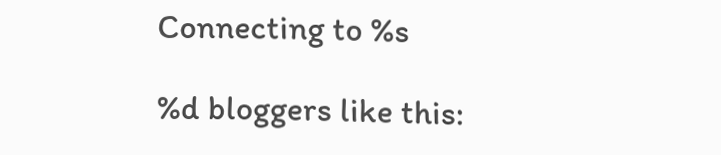Connecting to %s

%d bloggers like this: